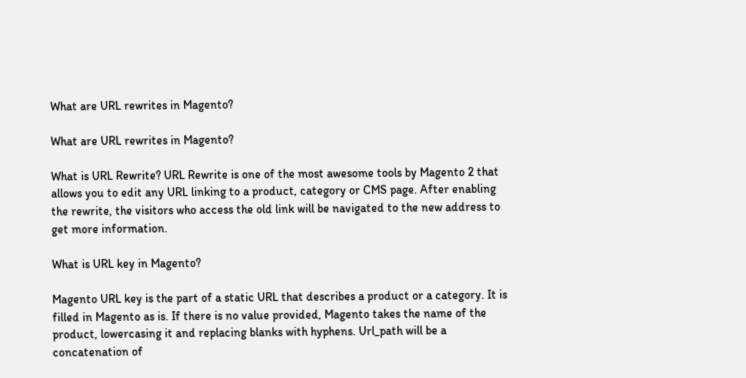What are URL rewrites in Magento?

What are URL rewrites in Magento?

What is URL Rewrite? URL Rewrite is one of the most awesome tools by Magento 2 that allows you to edit any URL linking to a product, category or CMS page. After enabling the rewrite, the visitors who access the old link will be navigated to the new address to get more information.

What is URL key in Magento?

Magento URL key is the part of a static URL that describes a product or a category. It is filled in Magento as is. If there is no value provided, Magento takes the name of the product, lowercasing it and replacing blanks with hyphens. Url_path will be a concatenation of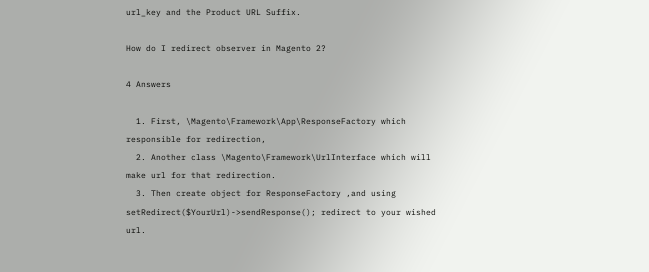url_key and the Product URL Suffix.

How do I redirect observer in Magento 2?

4 Answers

  1. First, \Magento\Framework\App\ResponseFactory which responsible for redirection,
  2. Another class \Magento\Framework\UrlInterface which will make url for that redirection.
  3. Then create object for ResponseFactory ,and using setRedirect($YourUrl)->sendResponse(); redirect to your wished url.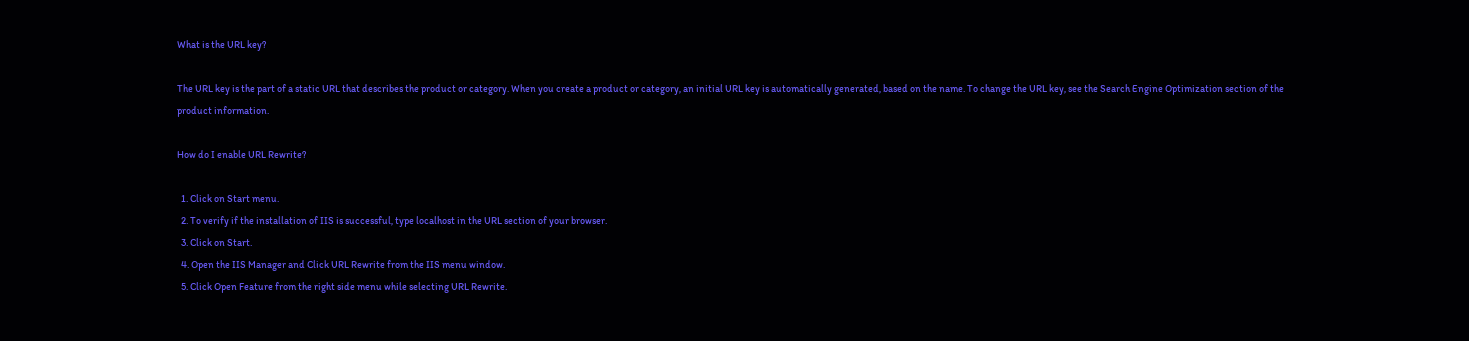What is the URL key?

The URL key is the part of a static URL that describes the product or category. When you create a product or category, an initial URL key is automatically generated, based on the name. To change the URL key, see the Search Engine Optimization section of the product information.

How do I enable URL Rewrite?

  1. Click on Start menu.
  2. To verify if the installation of IIS is successful, type localhost in the URL section of your browser.
  3. Click on Start.
  4. Open the IIS Manager and Click URL Rewrite from the IIS menu window.
  5. Click Open Feature from the right side menu while selecting URL Rewrite.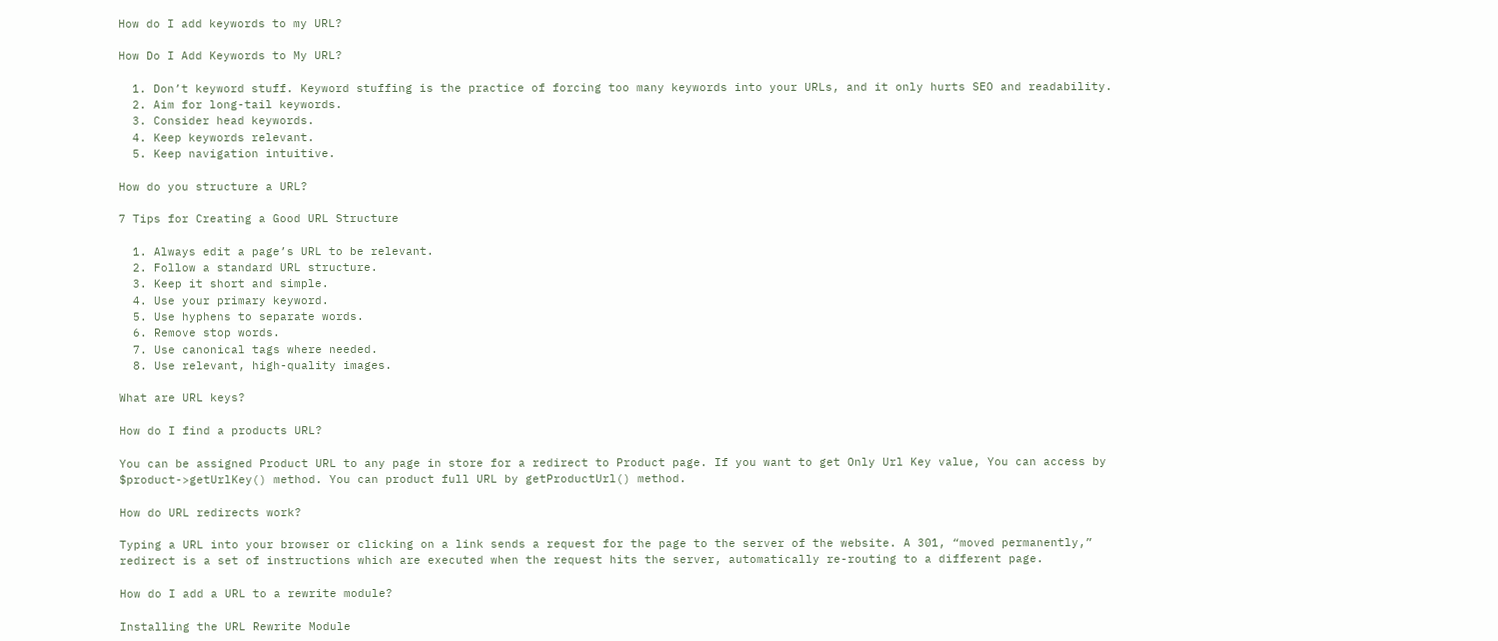How do I add keywords to my URL?

How Do I Add Keywords to My URL?

  1. Don’t keyword stuff. Keyword stuffing is the practice of forcing too many keywords into your URLs, and it only hurts SEO and readability.
  2. Aim for long-tail keywords.
  3. Consider head keywords.
  4. Keep keywords relevant.
  5. Keep navigation intuitive.

How do you structure a URL?

7 Tips for Creating a Good URL Structure

  1. Always edit a page’s URL to be relevant.
  2. Follow a standard URL structure.
  3. Keep it short and simple.
  4. Use your primary keyword.
  5. Use hyphens to separate words.
  6. Remove stop words.
  7. Use canonical tags where needed.
  8. Use relevant, high-quality images.

What are URL keys?

How do I find a products URL?

You can be assigned Product URL to any page in store for a redirect to Product page. If you want to get Only Url Key value, You can access by $product->getUrlKey() method. You can product full URL by getProductUrl() method.

How do URL redirects work?

Typing a URL into your browser or clicking on a link sends a request for the page to the server of the website. A 301, “moved permanently,” redirect is a set of instructions which are executed when the request hits the server, automatically re-routing to a different page.

How do I add a URL to a rewrite module?

Installing the URL Rewrite Module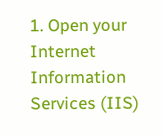1. Open your Internet Information Services (IIS)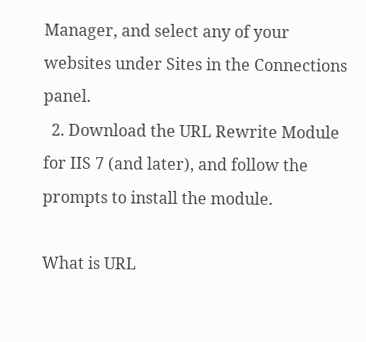Manager, and select any of your websites under Sites in the Connections panel.
  2. Download the URL Rewrite Module for IIS 7 (and later), and follow the prompts to install the module.

What is URL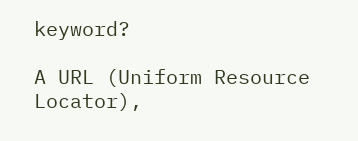keyword?

A URL (Uniform Resource Locator),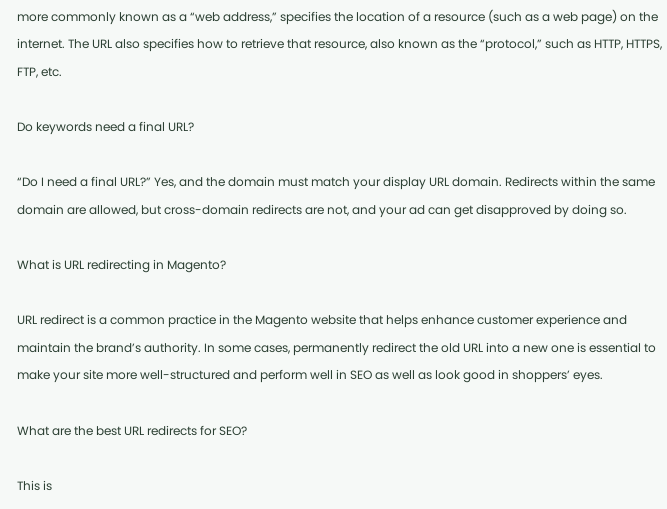more commonly known as a “web address,” specifies the location of a resource (such as a web page) on the internet. The URL also specifies how to retrieve that resource, also known as the “protocol,” such as HTTP, HTTPS, FTP, etc.

Do keywords need a final URL?

“Do I need a final URL?” Yes, and the domain must match your display URL domain. Redirects within the same domain are allowed, but cross-domain redirects are not, and your ad can get disapproved by doing so.

What is URL redirecting in Magento?

URL redirect is a common practice in the Magento website that helps enhance customer experience and maintain the brand’s authority. In some cases, permanently redirect the old URL into a new one is essential to make your site more well-structured and perform well in SEO as well as look good in shoppers’ eyes.

What are the best URL redirects for SEO?

This is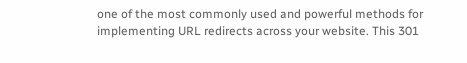one of the most commonly used and powerful methods for implementing URL redirects across your website. This 301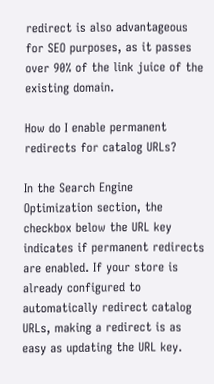redirect is also advantageous for SEO purposes, as it passes over 90% of the link juice of the existing domain.

How do I enable permanent redirects for catalog URLs?

In the Search Engine Optimization section, the checkbox below the URL key indicates if permanent redirects are enabled. If your store is already configured to automatically redirect catalog URLs, making a redirect is as easy as updating the URL key.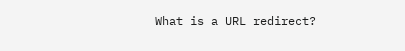What is a URL redirect?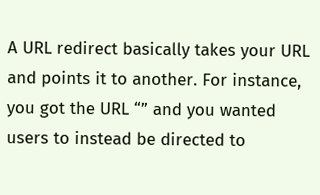A URL redirect basically takes your URL and points it to another. For instance, you got the URL “” and you wanted users to instead be directed to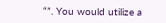“”. You would utilize a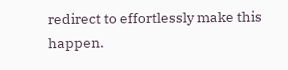redirect to effortlessly make this happen.